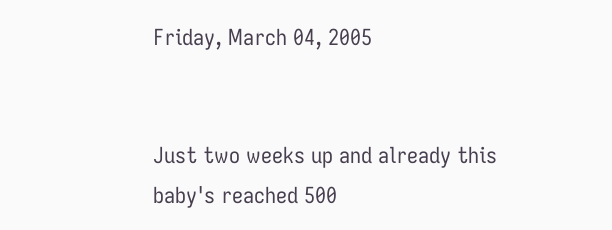Friday, March 04, 2005


Just two weeks up and already this baby's reached 500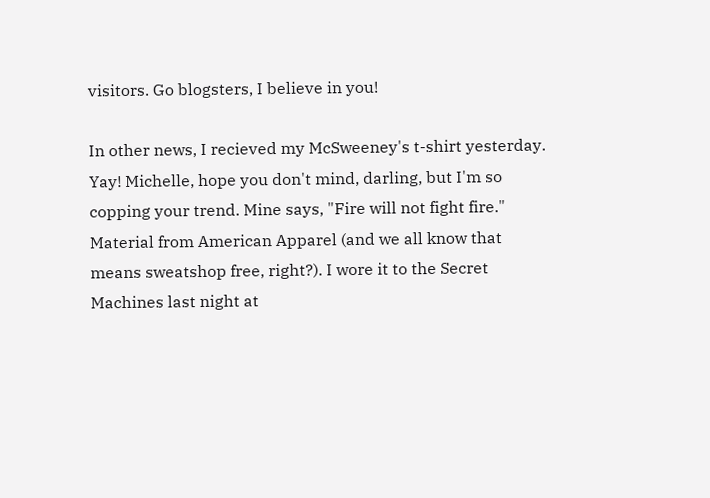visitors. Go blogsters, I believe in you!

In other news, I recieved my McSweeney's t-shirt yesterday. Yay! Michelle, hope you don't mind, darling, but I'm so copping your trend. Mine says, "Fire will not fight fire." Material from American Apparel (and we all know that means sweatshop free, right?). I wore it to the Secret Machines last night at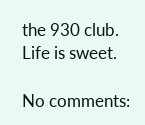the 930 club. Life is sweet.

No comments: